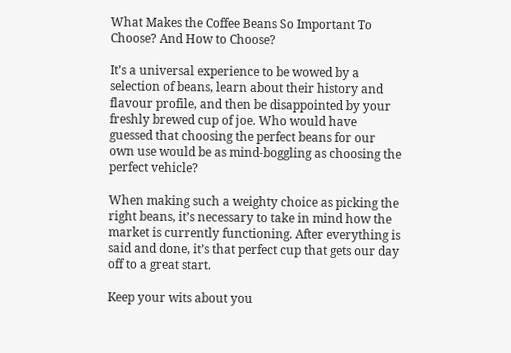What Makes the Coffee Beans So Important To Choose? And How to Choose?

It’s a universal experience to be wowed by a selection of beans, learn about their history and flavour profile, and then be disappointed by your freshly brewed cup of joe. Who would have guessed that choosing the perfect beans for our own use would be as mind-boggling as choosing the perfect vehicle?

When making such a weighty choice as picking the right beans, it’s necessary to take in mind how the market is currently functioning. After everything is said and done, it’s that perfect cup that gets our day off to a great start.

Keep your wits about you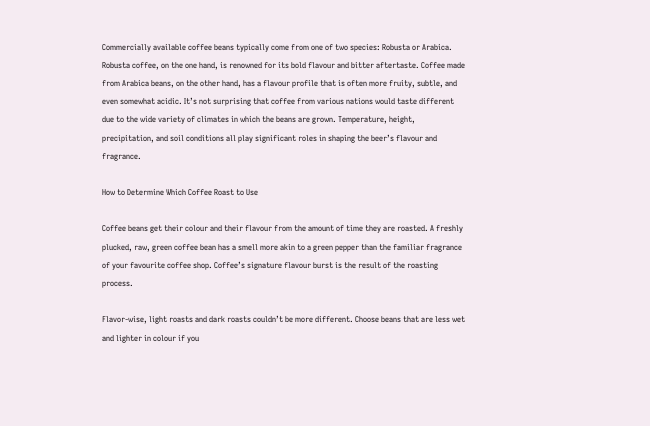Commercially available coffee beans typically come from one of two species: Robusta or Arabica. Robusta coffee, on the one hand, is renowned for its bold flavour and bitter aftertaste. Coffee made from Arabica beans, on the other hand, has a flavour profile that is often more fruity, subtle, and even somewhat acidic. It’s not surprising that coffee from various nations would taste different due to the wide variety of climates in which the beans are grown. Temperature, height, precipitation, and soil conditions all play significant roles in shaping the beer’s flavour and fragrance.

How to Determine Which Coffee Roast to Use

Coffee beans get their colour and their flavour from the amount of time they are roasted. A freshly plucked, raw, green coffee bean has a smell more akin to a green pepper than the familiar fragrance of your favourite coffee shop. Coffee’s signature flavour burst is the result of the roasting process.

Flavor-wise, light roasts and dark roasts couldn’t be more different. Choose beans that are less wet and lighter in colour if you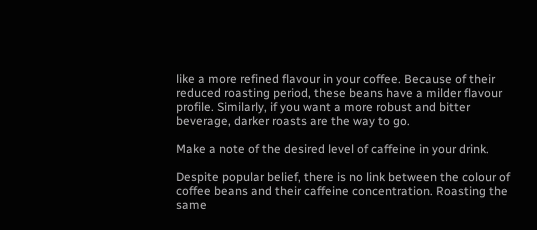like a more refined flavour in your coffee. Because of their reduced roasting period, these beans have a milder flavour profile. Similarly, if you want a more robust and bitter beverage, darker roasts are the way to go.

Make a note of the desired level of caffeine in your drink.

Despite popular belief, there is no link between the colour of coffee beans and their caffeine concentration. Roasting the same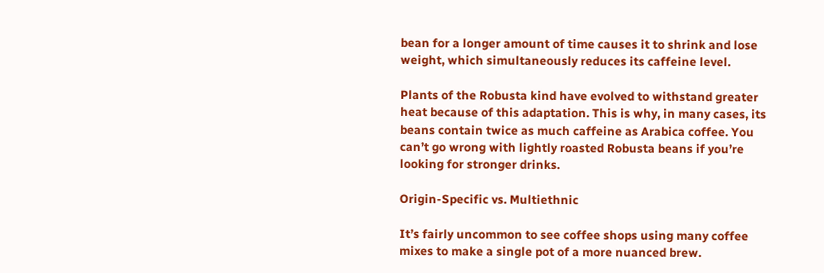bean for a longer amount of time causes it to shrink and lose weight, which simultaneously reduces its caffeine level.

Plants of the Robusta kind have evolved to withstand greater heat because of this adaptation. This is why, in many cases, its beans contain twice as much caffeine as Arabica coffee. You can’t go wrong with lightly roasted Robusta beans if you’re looking for stronger drinks.

Origin-Specific vs. Multiethnic

It’s fairly uncommon to see coffee shops using many coffee mixes to make a single pot of a more nuanced brew.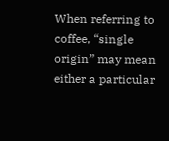When referring to coffee, “single origin” may mean either a particular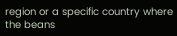region or a specific country where the beans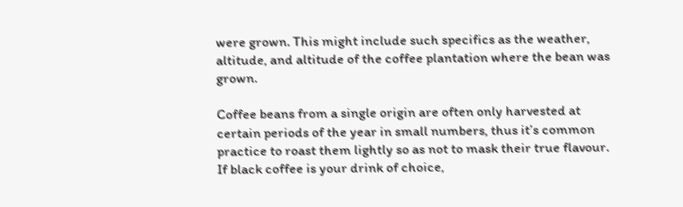were grown. This might include such specifics as the weather, altitude, and altitude of the coffee plantation where the bean was grown.

Coffee beans from a single origin are often only harvested at certain periods of the year in small numbers, thus it’s common practice to roast them lightly so as not to mask their true flavour. If black coffee is your drink of choice,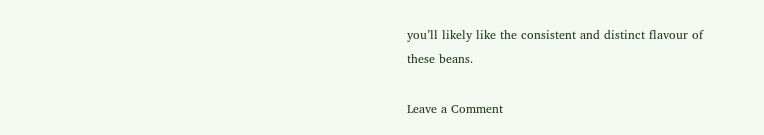you’ll likely like the consistent and distinct flavour of these beans.

Leave a Comment